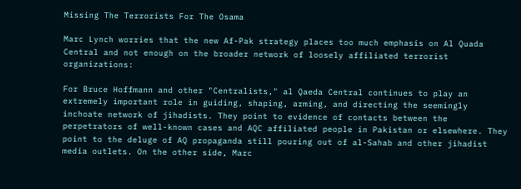Missing The Terrorists For The Osama

Marc Lynch worries that the new Af-Pak strategy places too much emphasis on Al Quada Central and not enough on the broader network of loosely affiliated terrorist organizations:

For Bruce Hoffmann and other "Centralists," al Qaeda Central continues to play an extremely important role in guiding, shaping, arming, and directing the seemingly inchoate network of jihadists. They point to evidence of contacts between the perpetrators of well-known cases and AQC affiliated people in Pakistan or elsewhere. They point to the deluge of AQ propaganda still pouring out of al-Sahab and other jihadist media outlets. On the other side, Marc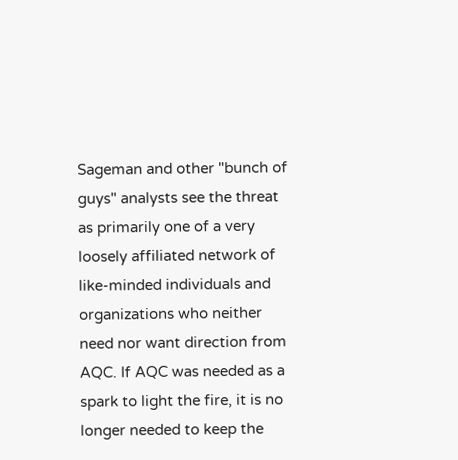Sageman and other "bunch of guys" analysts see the threat as primarily one of a very loosely affiliated network of like-minded individuals and organizations who neither need nor want direction from AQC. If AQC was needed as a spark to light the fire, it is no longer needed to keep the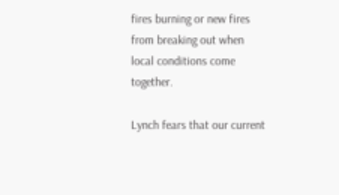fires burning or new fires from breaking out when local conditions come together.

Lynch fears that our current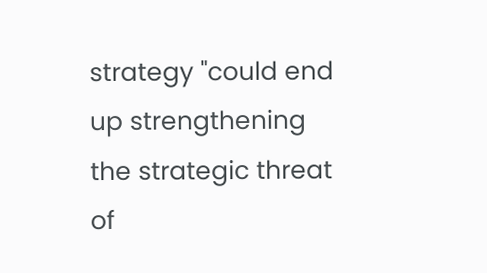strategy "could end up strengthening the strategic threat of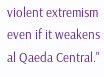violent extremism even if it weakens al Qaeda Central."